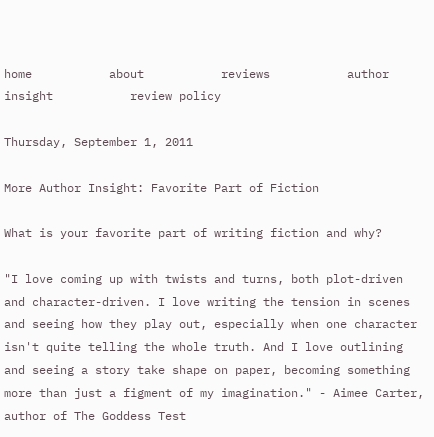home           about           reviews           author insight           review policy

Thursday, September 1, 2011

More Author Insight: Favorite Part of Fiction

What is your favorite part of writing fiction and why?

"I love coming up with twists and turns, both plot-driven and character-driven. I love writing the tension in scenes and seeing how they play out, especially when one character isn't quite telling the whole truth. And I love outlining and seeing a story take shape on paper, becoming something more than just a figment of my imagination." - Aimee Carter, author of The Goddess Test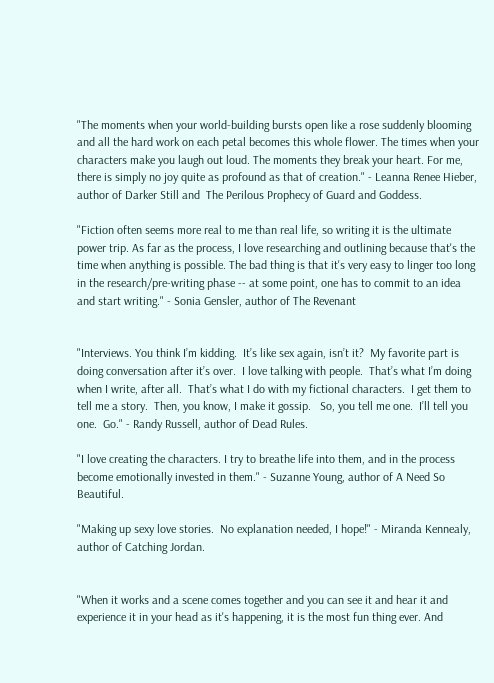"The moments when your world-building bursts open like a rose suddenly blooming and all the hard work on each petal becomes this whole flower. The times when your characters make you laugh out loud. The moments they break your heart. For me, there is simply no joy quite as profound as that of creation." - Leanna Renee Hieber, author of Darker Still and  The Perilous Prophecy of Guard and Goddess.

"Fiction often seems more real to me than real life, so writing it is the ultimate power trip. As far as the process, I love researching and outlining because that's the time when anything is possible. The bad thing is that it's very easy to linger too long in the research/pre-writing phase -- at some point, one has to commit to an idea and start writing." - Sonia Gensler, author of The Revenant


"Interviews. You think I’m kidding.  It’s like sex again, isn’t it?  My favorite part is doing conversation after it’s over.  I love talking with people.  That’s what I’m doing when I write, after all.  That’s what I do with my fictional characters.  I get them to tell me a story.  Then, you know, I make it gossip.   So, you tell me one.  I’ll tell you one.  Go." - Randy Russell, author of Dead Rules.

"I love creating the characters. I try to breathe life into them, and in the process become emotionally invested in them." - Suzanne Young, author of A Need So Beautiful.

"Making up sexy love stories.  No explanation needed, I hope!" - Miranda Kennealy, author of Catching Jordan.


"When it works and a scene comes together and you can see it and hear it and experience it in your head as it's happening, it is the most fun thing ever. And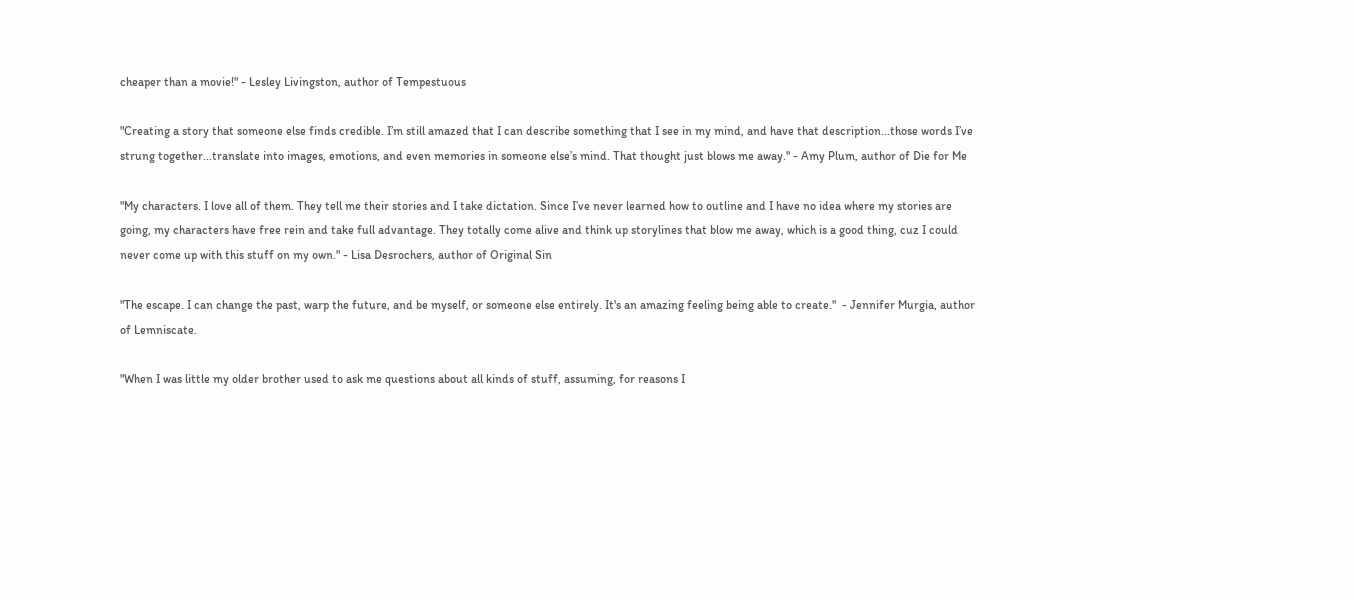cheaper than a movie!" - Lesley Livingston, author of Tempestuous

"Creating a story that someone else finds credible. I’m still amazed that I can describe something that I see in my mind, and have that description...those words I’ve strung together...translate into images, emotions, and even memories in someone else’s mind. That thought just blows me away." - Amy Plum, author of Die for Me

"My characters. I love all of them. They tell me their stories and I take dictation. Since I’ve never learned how to outline and I have no idea where my stories are going, my characters have free rein and take full advantage. They totally come alive and think up storylines that blow me away, which is a good thing, cuz I could never come up with this stuff on my own." - Lisa Desrochers, author of Original Sin

"The escape. I can change the past, warp the future, and be myself, or someone else entirely. It's an amazing feeling being able to create."  - Jennifer Murgia, author of Lemniscate.

"When I was little my older brother used to ask me questions about all kinds of stuff, assuming, for reasons I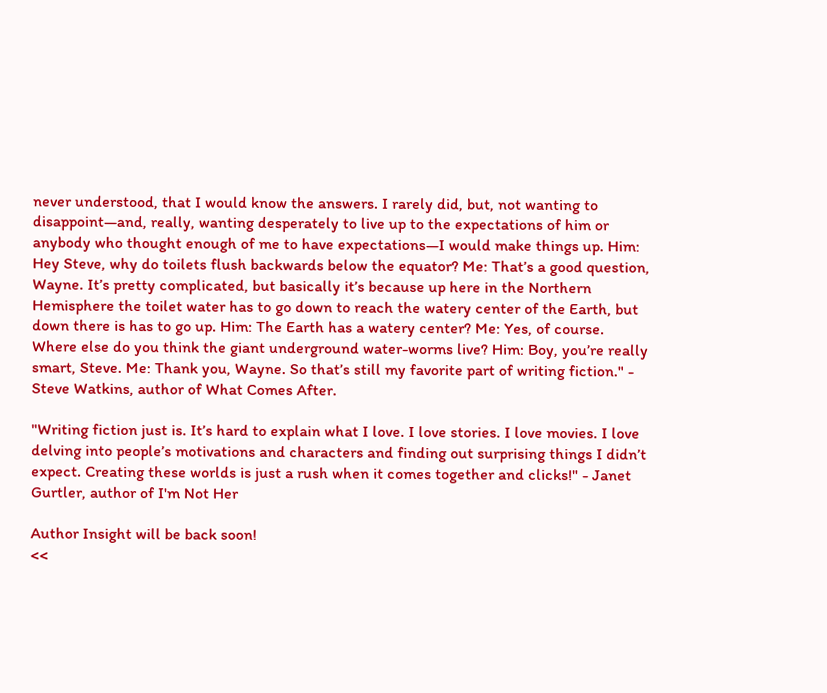never understood, that I would know the answers. I rarely did, but, not wanting to disappoint—and, really, wanting desperately to live up to the expectations of him or anybody who thought enough of me to have expectations—I would make things up. Him: Hey Steve, why do toilets flush backwards below the equator? Me: That’s a good question, Wayne. It’s pretty complicated, but basically it’s because up here in the Northern Hemisphere the toilet water has to go down to reach the watery center of the Earth, but down there is has to go up. Him: The Earth has a watery center? Me: Yes, of course. Where else do you think the giant underground water-worms live? Him: Boy, you’re really smart, Steve. Me: Thank you, Wayne. So that’s still my favorite part of writing fiction." - Steve Watkins, author of What Comes After.

"Writing fiction just is. It’s hard to explain what I love. I love stories. I love movies. I love delving into people’s motivations and characters and finding out surprising things I didn’t expect. Creating these worlds is just a rush when it comes together and clicks!" - Janet Gurtler, author of I'm Not Her

Author Insight will be back soon!
<<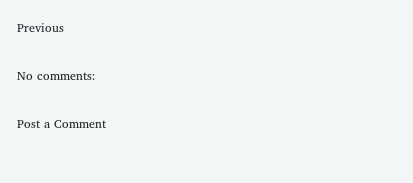Previous

No comments:

Post a Comment